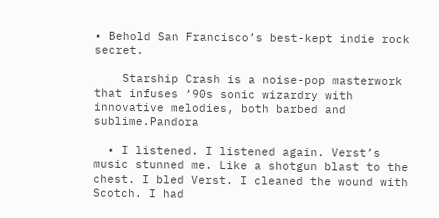• Behold San Francisco’s best-kept indie rock secret.

    Starship Crash is a noise-pop masterwork that infuses ‘90s sonic wizardry with innovative melodies, both barbed and sublime.Pandora

  • I listened. I listened again. Verst’s music stunned me. Like a shotgun blast to the chest. I bled Verst. I cleaned the wound with Scotch. I had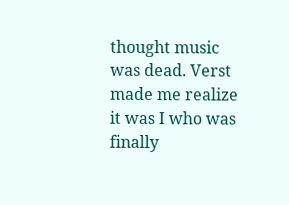thought music was dead. Verst made me realize it was I who was finally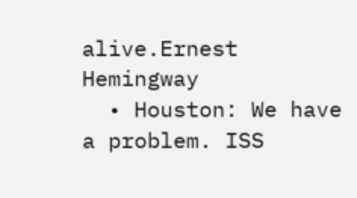alive.Ernest Hemingway
  • Houston: We have a problem. ISS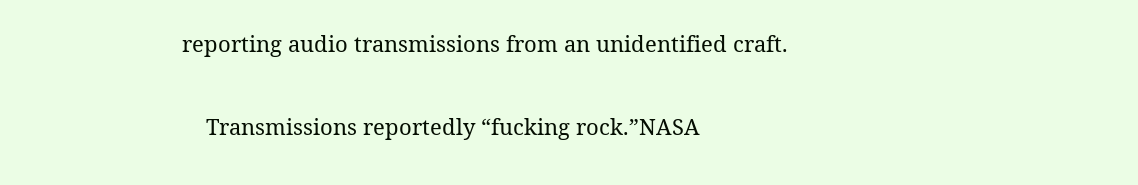reporting audio transmissions from an unidentified craft.

    Transmissions reportedly “fucking rock.”NASA